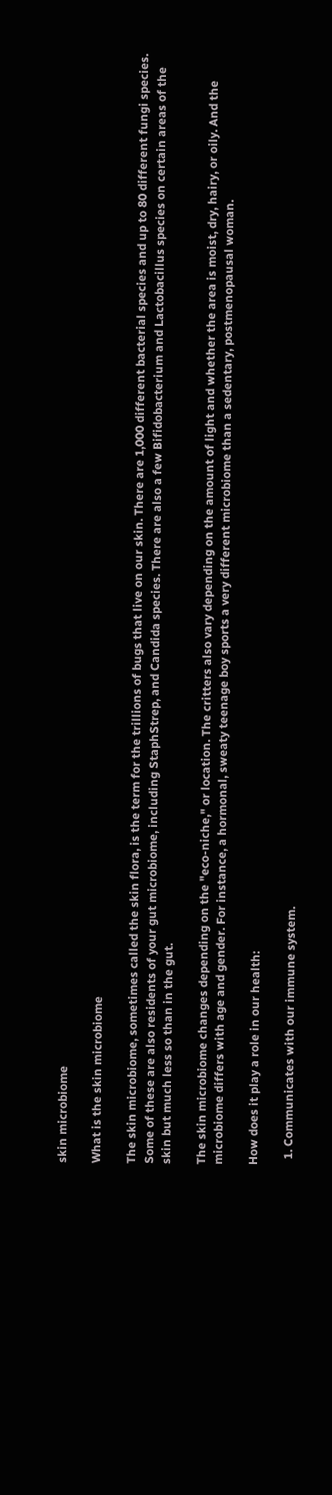skin microbiome

What is the skin microbiome

The skin microbiome, sometimes called the skin flora, is the term for the trillions of bugs that live on our skin. There are 1,000 different bacterial species and up to 80 different fungi species. Some of these are also residents of your gut microbiome, including StaphStrep, and Candida species. There are also a few Bifidobacterium and Lactobacillus species on certain areas of the skin but much less so than in the gut.

The skin microbiome changes depending on the "eco-niche," or location. The critters also vary depending on the amount of light and whether the area is moist, dry, hairy, or oily. And the microbiome differs with age and gender. For instance, a hormonal, sweaty teenage boy sports a very different microbiome than a sedentary, postmenopausal woman.

How does it play a role in our health:

  1. Communicates with our immune system.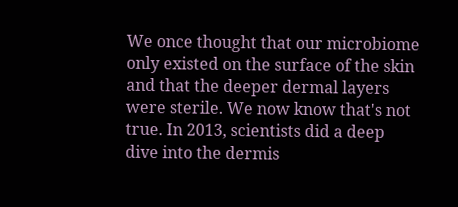We once thought that our microbiome only existed on the surface of the skin and that the deeper dermal layers were sterile. We now know that's not true. In 2013, scientists did a deep dive into the dermis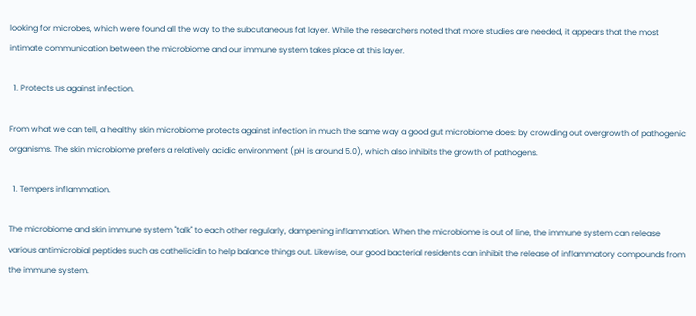looking for microbes, which were found all the way to the subcutaneous fat layer. While the researchers noted that more studies are needed, it appears that the most intimate communication between the microbiome and our immune system takes place at this layer.

  1. Protects us against infection.

From what we can tell, a healthy skin microbiome protects against infection in much the same way a good gut microbiome does: by crowding out overgrowth of pathogenic organisms. The skin microbiome prefers a relatively acidic environment (pH is around 5.0), which also inhibits the growth of pathogens.

  1. Tempers inflammation.

The microbiome and skin immune system "talk" to each other regularly, dampening inflammation. When the microbiome is out of line, the immune system can release various antimicrobial peptides such as cathelicidin to help balance things out. Likewise, our good bacterial residents can inhibit the release of inflammatory compounds from the immune system.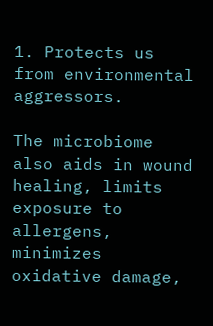1. Protects us from environmental aggressors.

The microbiome also aids in wound healing, limits exposure to allergens, minimizes oxidative damage,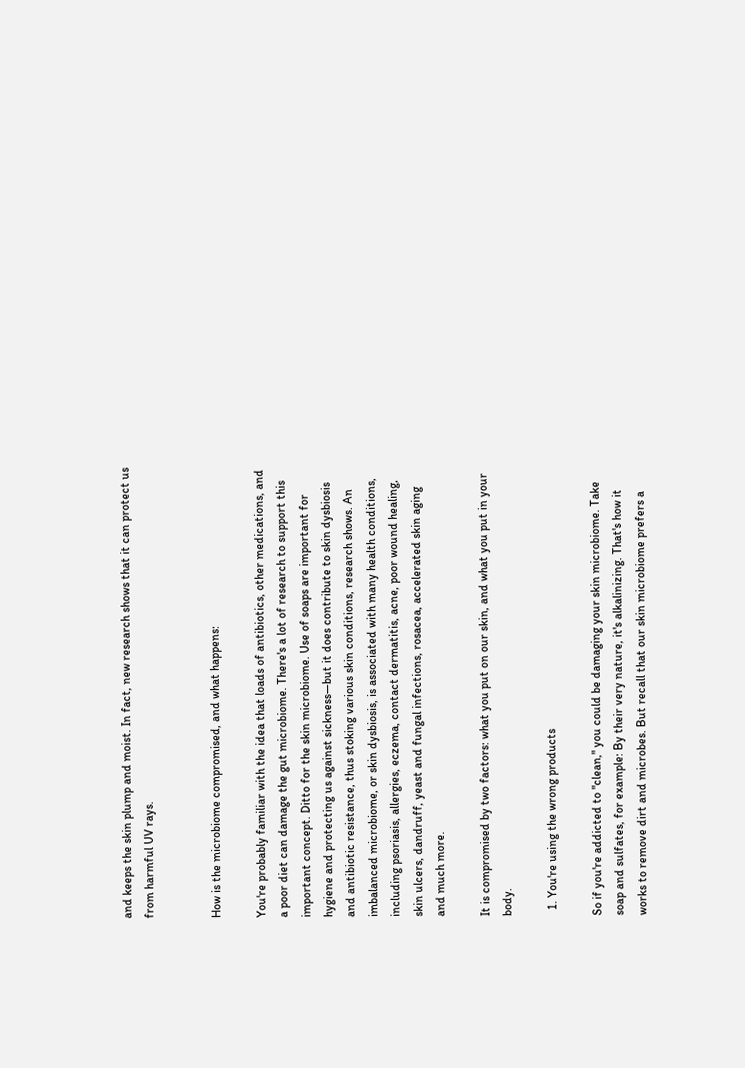and keeps the skin plump and moist. In fact, new research shows that it can protect us from harmful UV rays.


How is the microbiome compromised, and what happens:

You're probably familiar with the idea that loads of antibiotics, other medications, and a poor diet can damage the gut microbiome. There's a lot of research to support this important concept. Ditto for the skin microbiome. Use of soaps are important for hygiene and protecting us against sickness—but it does contribute to skin dysbiosis and antibiotic resistance, thus stoking various skin conditions, research shows. An imbalanced microbiome, or skin dysbiosis, is associated with many health conditions, including psoriasis, allergies, eczema, contact dermatitis, acne, poor wound healing, skin ulcers, dandruff, yeast and fungal infections, rosacea, accelerated skin aging and much more.

It is compromised by two factors: what you put on our skin, and what you put in your body.

  1. You're using the wrong products

So if you're addicted to "clean," you could be damaging your skin microbiome. Take soap and sulfates, for example: By their very nature, it's alkalinizing. That's how it works to remove dirt and microbes. But recall that our skin microbiome prefers a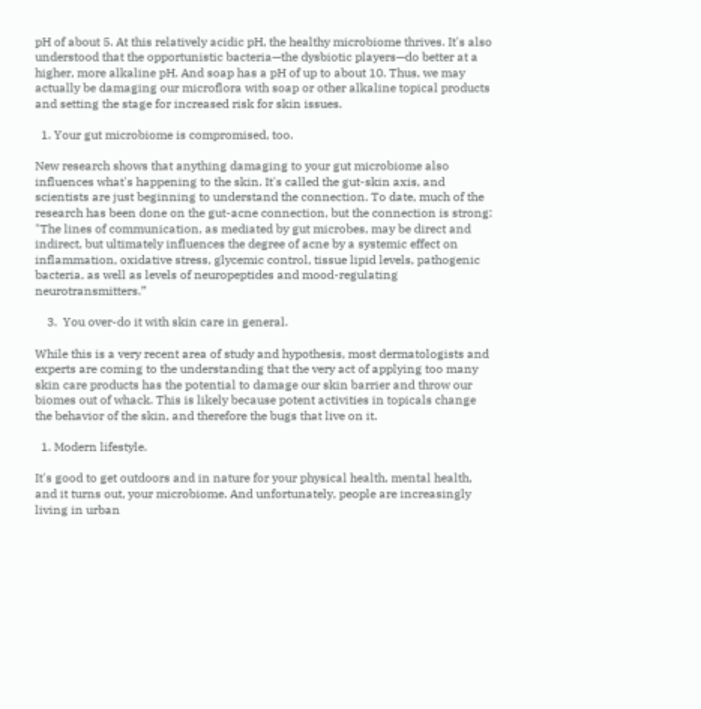pH of about 5. At this relatively acidic pH, the healthy microbiome thrives. It's also understood that the opportunistic bacteria—the dysbiotic players—do better at a higher, more alkaline pH. And soap has a pH of up to about 10. Thus, we may actually be damaging our microflora with soap or other alkaline topical products and setting the stage for increased risk for skin issues.

  1. Your gut microbiome is compromised, too.

New research shows that anything damaging to your gut microbiome also influences what's happening to the skin. It's called the gut-skin axis, and scientists are just beginning to understand the connection. To date, much of the research has been done on the gut-acne connection, but the connection is strong: "The lines of communication, as mediated by gut microbes, may be direct and indirect, but ultimately influences the degree of acne by a systemic effect on inflammation, oxidative stress, glycemic control, tissue lipid levels, pathogenic bacteria, as well as levels of neuropeptides and mood-regulating neurotransmitters.”

    3.  You over-do it with skin care in general.

While this is a very recent area of study and hypothesis, most dermatologists and experts are coming to the understanding that the very act of applying too many skin care products has the potential to damage our skin barrier and throw our biomes out of whack. This is likely because potent activities in topicals change the behavior of the skin, and therefore the bugs that live on it.

  1. Modern lifestyle.

It's good to get outdoors and in nature for your physical health, mental health, and it turns out, your microbiome. And unfortunately, people are increasingly living in urban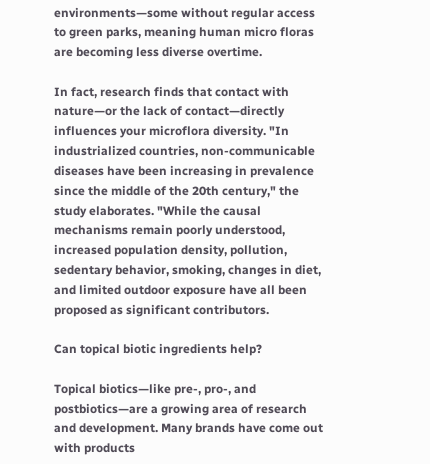environments—some without regular access to green parks, meaning human micro floras are becoming less diverse overtime.

In fact, research finds that contact with nature—or the lack of contact—directly influences your microflora diversity. "In industrialized countries, non-communicable diseases have been increasing in prevalence since the middle of the 20th century," the study elaborates. "While the causal mechanisms remain poorly understood, increased population density, pollution, sedentary behavior, smoking, changes in diet, and limited outdoor exposure have all been proposed as significant contributors.

Can topical biotic ingredients help?

Topical biotics—like pre-, pro-, and postbiotics—are a growing area of research and development. Many brands have come out with products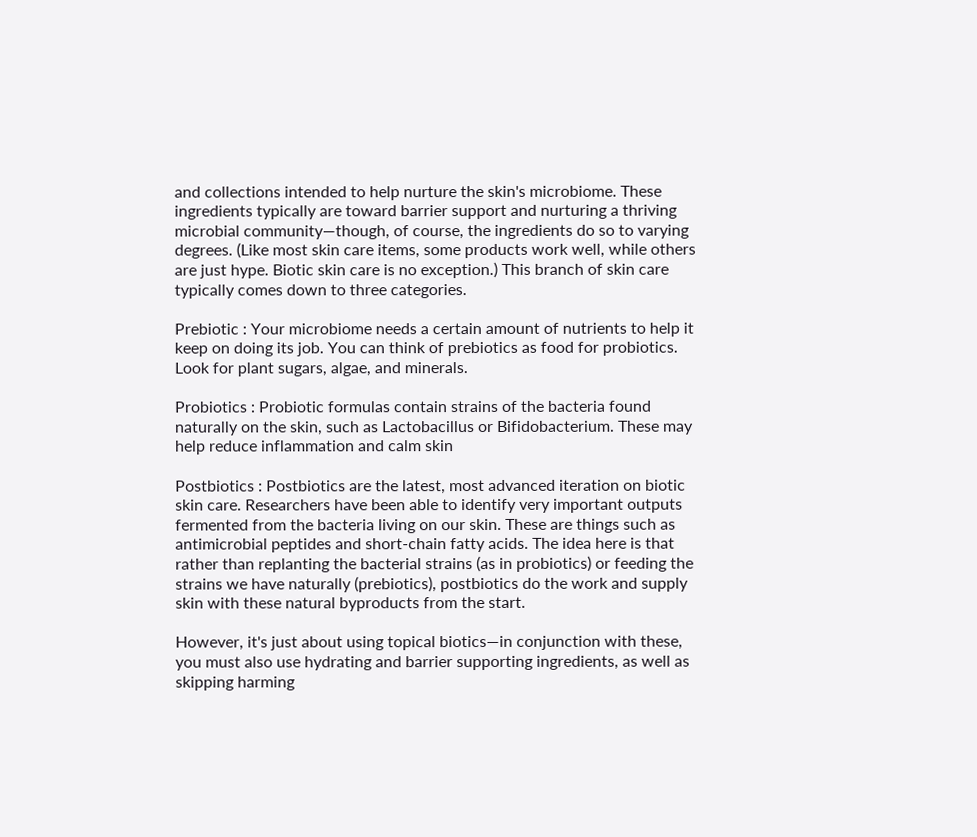and collections intended to help nurture the skin's microbiome. These ingredients typically are toward barrier support and nurturing a thriving microbial community—though, of course, the ingredients do so to varying degrees. (Like most skin care items, some products work well, while others are just hype. Biotic skin care is no exception.) This branch of skin care typically comes down to three categories.

Prebiotic : Your microbiome needs a certain amount of nutrients to help it keep on doing its job. You can think of prebiotics as food for probiotics. Look for plant sugars, algae, and minerals.

Probiotics : Probiotic formulas contain strains of the bacteria found naturally on the skin, such as Lactobacillus or Bifidobacterium. These may help reduce inflammation and calm skin

Postbiotics : Postbiotics are the latest, most advanced iteration on biotic skin care. Researchers have been able to identify very important outputs fermented from the bacteria living on our skin. These are things such as antimicrobial peptides and short-chain fatty acids. The idea here is that rather than replanting the bacterial strains (as in probiotics) or feeding the strains we have naturally (prebiotics), postbiotics do the work and supply skin with these natural byproducts from the start.

However, it's just about using topical biotics—in conjunction with these, you must also use hydrating and barrier supporting ingredients, as well as skipping harming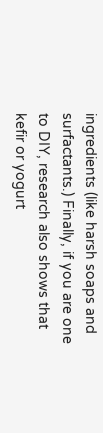ingredients (like harsh soaps and surfactants.) Finally, if you are one to DIY, research also shows that kefir or yogurt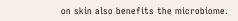on skin also benefits the microbiome.